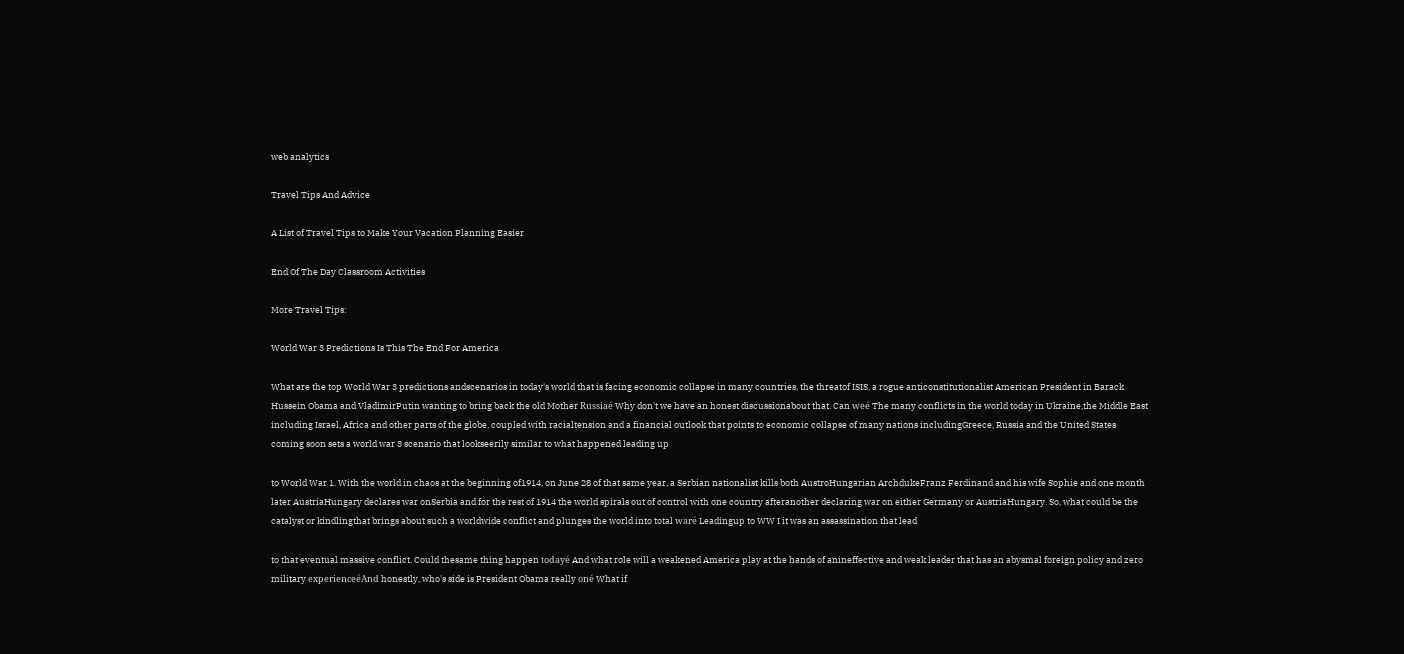web analytics

Travel Tips And Advice

A List of Travel Tips to Make Your Vacation Planning Easier

End Of The Day Classroom Activities

More Travel Tips:

World War 3 Predictions Is This The End For America

What are the top World War 3 predictions andscenarios in today's world that is facing economic collapse in many countries, the threatof ISIS, a rogue anticonstitutionalist American President in Barack Hussein Obama and VladimirPutin wanting to bring back the old Mother Russiaé Why don't we have an honest discussionabout that. Can weé The many conflicts in the world today in Ukraine,the Middle East including Israel, Africa and other parts of the globe, coupled with racialtension and a financial outlook that points to economic collapse of many nations includingGreece, Russia and the United States coming soon sets a world war 3 scenario that lookseerily similar to what happened leading up

to World War 1. With the world in chaos at the beginning of1914, on June 28 of that same year, a Serbian nationalist kills both AustroHungarian ArchdukeFranz Ferdinand and his wife Sophie and one month later AustriaHungary declares war onSerbia and for the rest of 1914 the world spirals out of control with one country afteranother declaring war on either Germany or AustriaHungary. So, what could be the catalyst or kindlingthat brings about such a worldwide conflict and plunges the world into total waré Leadingup to WW I it was an assassination that lead

to that eventual massive conflict. Could thesame thing happen todayé And what role will a weakened America play at the hands of anineffective and weak leader that has an abysmal foreign policy and zero military experienceéAnd honestly, who's side is President Obama really oné What if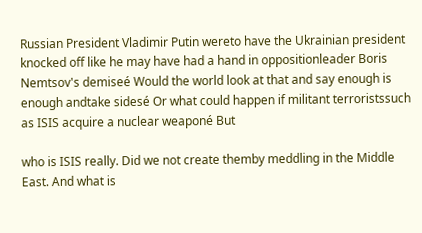Russian President Vladimir Putin wereto have the Ukrainian president knocked off like he may have had a hand in oppositionleader Boris Nemtsov's demiseé Would the world look at that and say enough is enough andtake sidesé Or what could happen if militant terroristssuch as ISIS acquire a nuclear weaponé But

who is ISIS really. Did we not create themby meddling in the Middle East. And what is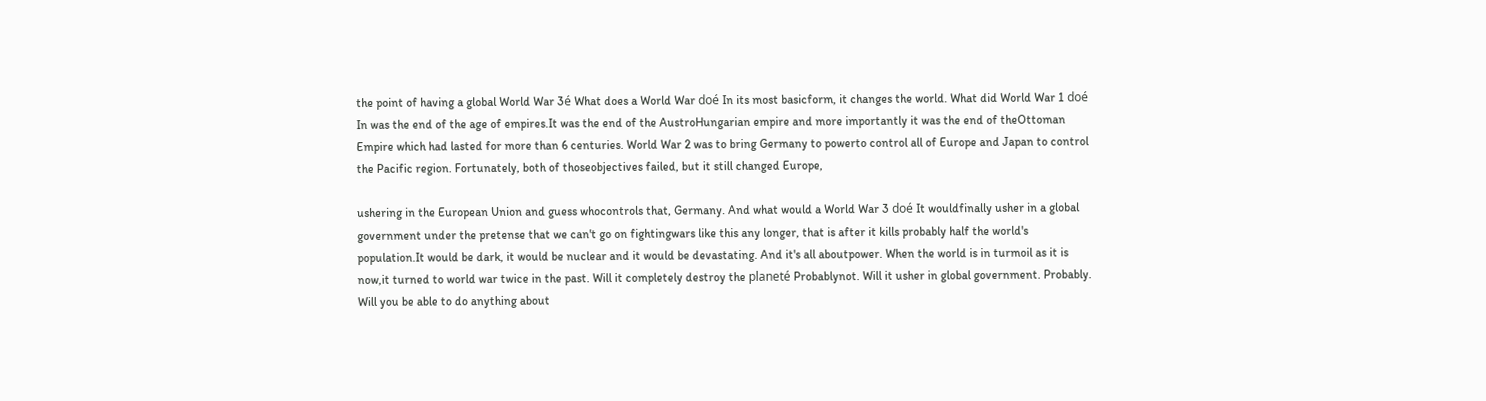the point of having a global World War 3é What does a World War doé In its most basicform, it changes the world. What did World War 1 doé In was the end of the age of empires.It was the end of the AustroHungarian empire and more importantly it was the end of theOttoman Empire which had lasted for more than 6 centuries. World War 2 was to bring Germany to powerto control all of Europe and Japan to control the Pacific region. Fortunately, both of thoseobjectives failed, but it still changed Europe,

ushering in the European Union and guess whocontrols that, Germany. And what would a World War 3 doé It wouldfinally usher in a global government under the pretense that we can't go on fightingwars like this any longer, that is after it kills probably half the world's population.It would be dark, it would be nuclear and it would be devastating. And it's all aboutpower. When the world is in turmoil as it is now,it turned to world war twice in the past. Will it completely destroy the planeté Probablynot. Will it usher in global government. Probably. Will you be able to do anything about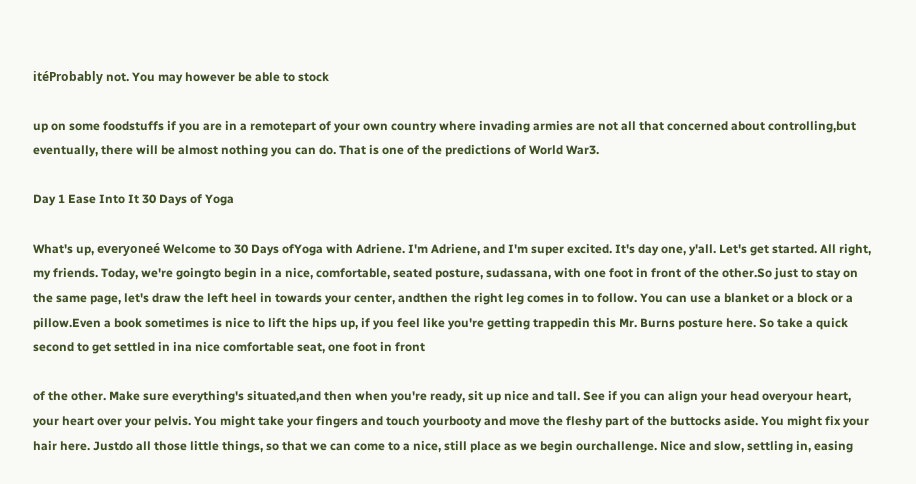itéProbably not. You may however be able to stock

up on some foodstuffs if you are in a remotepart of your own country where invading armies are not all that concerned about controlling,but eventually, there will be almost nothing you can do. That is one of the predictions of World War3.

Day 1 Ease Into It 30 Days of Yoga

What's up, everyoneé Welcome to 30 Days ofYoga with Adriene. I'm Adriene, and I'm super excited. It's day one, y'all. Let's get started. All right, my friends. Today, we're goingto begin in a nice, comfortable, seated posture, sudassana, with one foot in front of the other.So just to stay on the same page, let's draw the left heel in towards your center, andthen the right leg comes in to follow. You can use a blanket or a block or a pillow.Even a book sometimes is nice to lift the hips up, if you feel like you're getting trappedin this Mr. Burns posture here. So take a quick second to get settled in ina nice comfortable seat, one foot in front

of the other. Make sure everything's situated,and then when you're ready, sit up nice and tall. See if you can align your head overyour heart, your heart over your pelvis. You might take your fingers and touch yourbooty and move the fleshy part of the buttocks aside. You might fix your hair here. Justdo all those little things, so that we can come to a nice, still place as we begin ourchallenge. Nice and slow, settling in, easing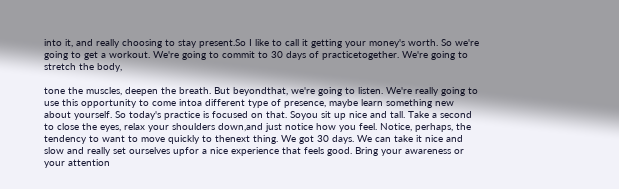into it, and really choosing to stay present.So I like to call it getting your money's worth. So we're going to get a workout. We're going to commit to 30 days of practicetogether. We're going to stretch the body,

tone the muscles, deepen the breath. But beyondthat, we're going to listen. We're really going to use this opportunity to come intoa different type of presence, maybe learn something new about yourself. So today's practice is focused on that. Soyou sit up nice and tall. Take a second to close the eyes, relax your shoulders down,and just notice how you feel. Notice, perhaps, the tendency to want to move quickly to thenext thing. We got 30 days. We can take it nice and slow and really set ourselves upfor a nice experience that feels good. Bring your awareness or your attention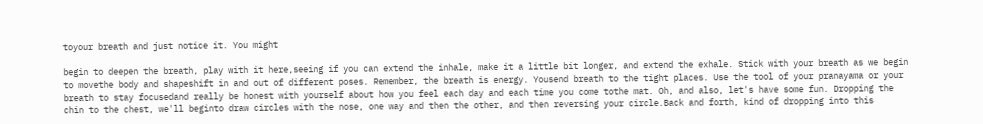toyour breath and just notice it. You might

begin to deepen the breath, play with it here,seeing if you can extend the inhale, make it a little bit longer, and extend the exhale. Stick with your breath as we begin to movethe body and shapeshift in and out of different poses. Remember, the breath is energy. Yousend breath to the tight places. Use the tool of your pranayama or your breath to stay focusedand really be honest with yourself about how you feel each day and each time you come tothe mat. Oh, and also, let's have some fun. Dropping the chin to the chest, we'll beginto draw circles with the nose, one way and then the other, and then reversing your circle.Back and forth, kind of dropping into this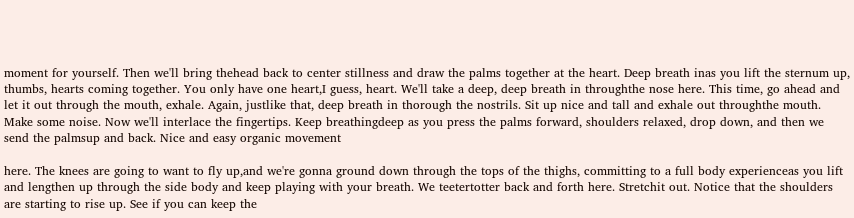moment for yourself. Then we'll bring thehead back to center stillness and draw the palms together at the heart. Deep breath inas you lift the sternum up, thumbs, hearts coming together. You only have one heart,I guess, heart. We'll take a deep, deep breath in throughthe nose here. This time, go ahead and let it out through the mouth, exhale. Again, justlike that, deep breath in thorough the nostrils. Sit up nice and tall and exhale out throughthe mouth. Make some noise. Now we'll interlace the fingertips. Keep breathingdeep as you press the palms forward, shoulders relaxed, drop down, and then we send the palmsup and back. Nice and easy organic movement

here. The knees are going to want to fly up,and we're gonna ground down through the tops of the thighs, committing to a full body experienceas you lift and lengthen up through the side body and keep playing with your breath. We teetertotter back and forth here. Stretchit out. Notice that the shoulders are starting to rise up. See if you can keep the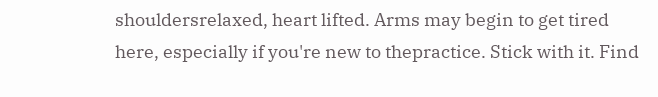shouldersrelaxed, heart lifted. Arms may begin to get tired here, especially if you're new to thepractice. Stick with it. Find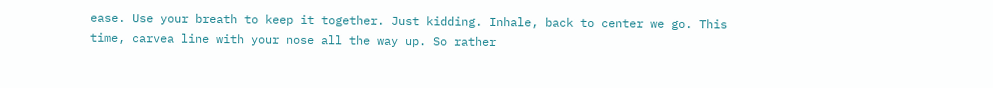ease. Use your breath to keep it together. Just kidding. Inhale, back to center we go. This time, carvea line with your nose all the way up. So rather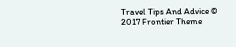Travel Tips And Advice © 2017 Frontier Theme